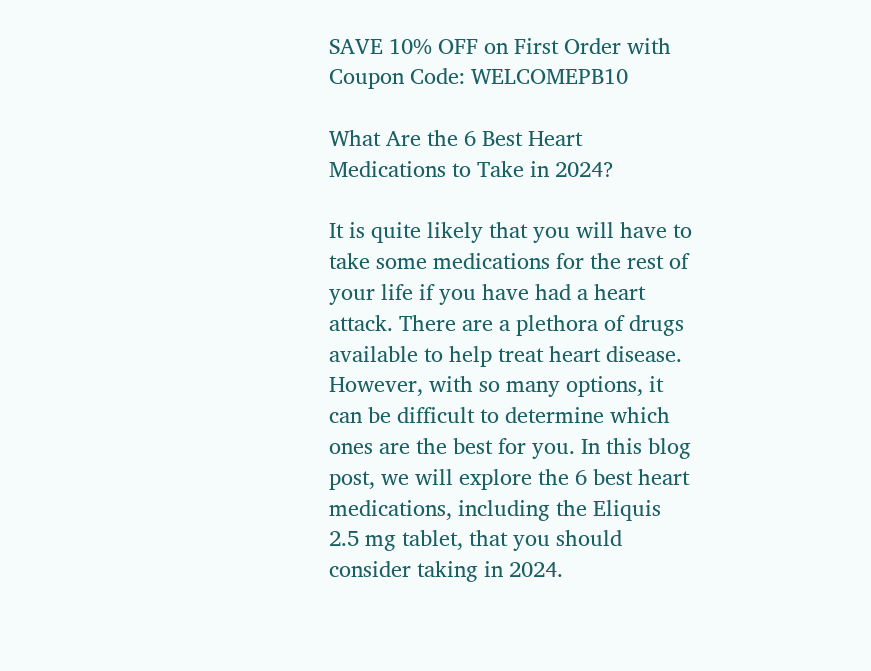SAVE 10% OFF on First Order with Coupon Code: WELCOMEPB10

What Are the 6 Best Heart Medications to Take in 2024?

It is quite likely that you will have to take some medications for the rest of your life if you have had a heart attack. There are a plethora of drugs available to help treat heart disease. However, with so many options, it can be difficult to determine which ones are the best for you. In this blog post, we will explore the 6 best heart medications, including the Eliquis 2.5 mg tablet, that you should consider taking in 2024.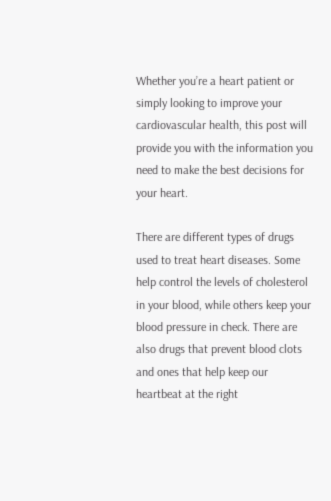Whether you’re a heart patient or simply looking to improve your cardiovascular health, this post will provide you with the information you need to make the best decisions for your heart.

There are different types of drugs used to treat heart diseases. Some help control the levels of cholesterol in your blood, while others keep your blood pressure in check. There are also drugs that prevent blood clots and ones that help keep our heartbeat at the right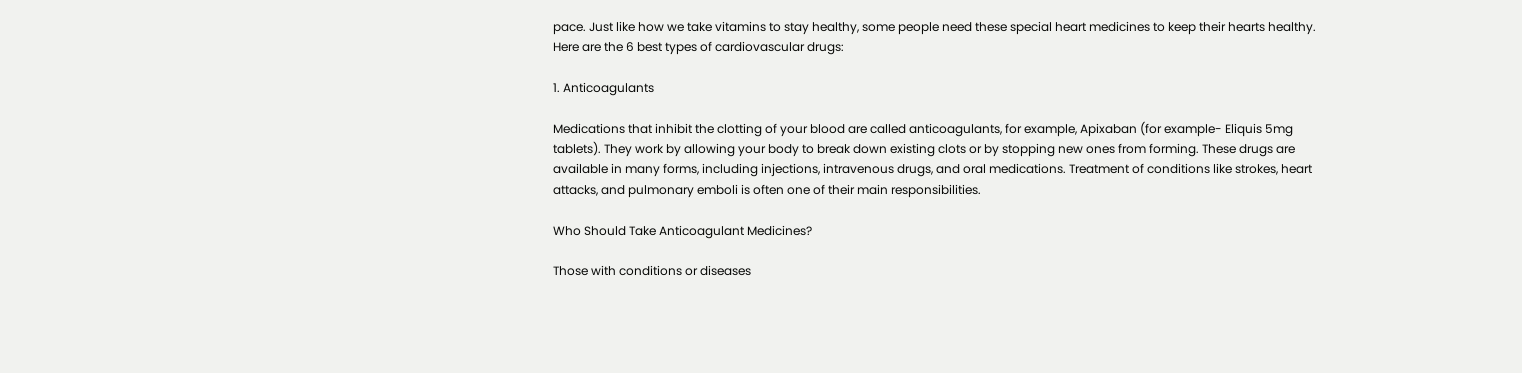pace. Just like how we take vitamins to stay healthy, some people need these special heart medicines to keep their hearts healthy. Here are the 6 best types of cardiovascular drugs:

1. Anticoagulants

Medications that inhibit the clotting of your blood are called anticoagulants, for example, Apixaban (for example- Eliquis 5mg tablets). They work by allowing your body to break down existing clots or by stopping new ones from forming. These drugs are available in many forms, including injections, intravenous drugs, and oral medications. Treatment of conditions like strokes, heart attacks, and pulmonary emboli is often one of their main responsibilities.

Who Should Take Anticoagulant Medicines?

Those with conditions or diseases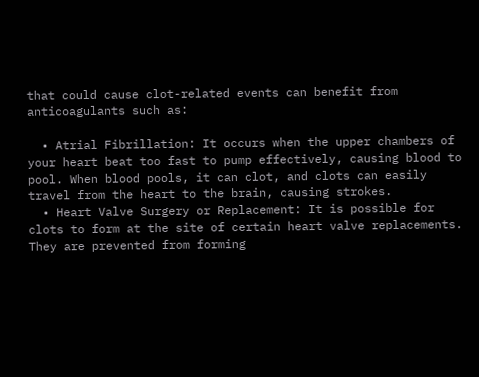that could cause clot-related events can benefit from anticoagulants such as:

  • Atrial Fibrillation: It occurs when the upper chambers of your heart beat too fast to pump effectively, causing blood to pool. When blood pools, it can clot, and clots can easily travel from the heart to the brain, causing strokes.
  • Heart Valve Surgery or Replacement: It is possible for clots to form at the site of certain heart valve replacements. They are prevented from forming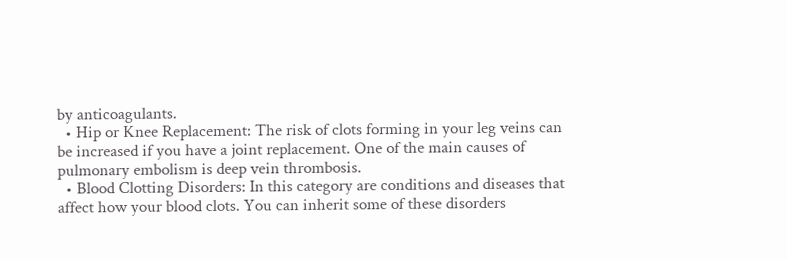by anticoagulants.
  • Hip or Knee Replacement: The risk of clots forming in your leg veins can be increased if you have a joint replacement. One of the main causes of pulmonary embolism is deep vein thrombosis.
  • Blood Clotting Disorders: In this category are conditions and diseases that affect how your blood clots. You can inherit some of these disorders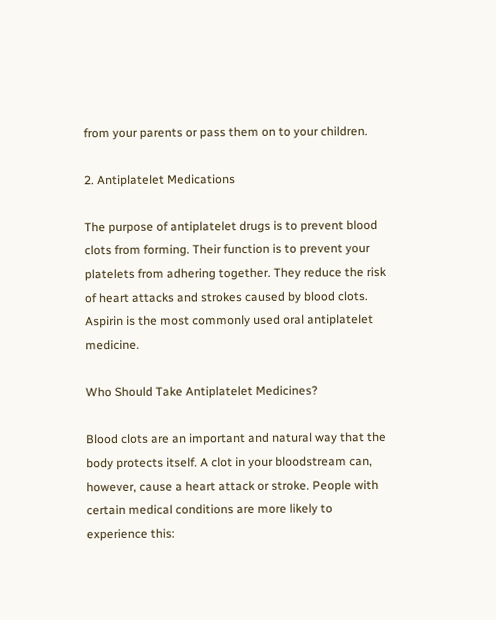from your parents or pass them on to your children.

2. Antiplatelet Medications

The purpose of antiplatelet drugs is to prevent blood clots from forming. Their function is to prevent your platelets from adhering together. They reduce the risk of heart attacks and strokes caused by blood clots. Aspirin is the most commonly used oral antiplatelet medicine.

Who Should Take Antiplatelet Medicines?

Blood clots are an important and natural way that the body protects itself. A clot in your bloodstream can, however, cause a heart attack or stroke. People with certain medical conditions are more likely to experience this: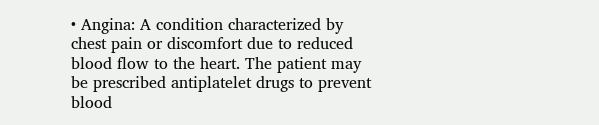• Angina: A condition characterized by chest pain or discomfort due to reduced blood flow to the heart. The patient may be prescribed antiplatelet drugs to prevent blood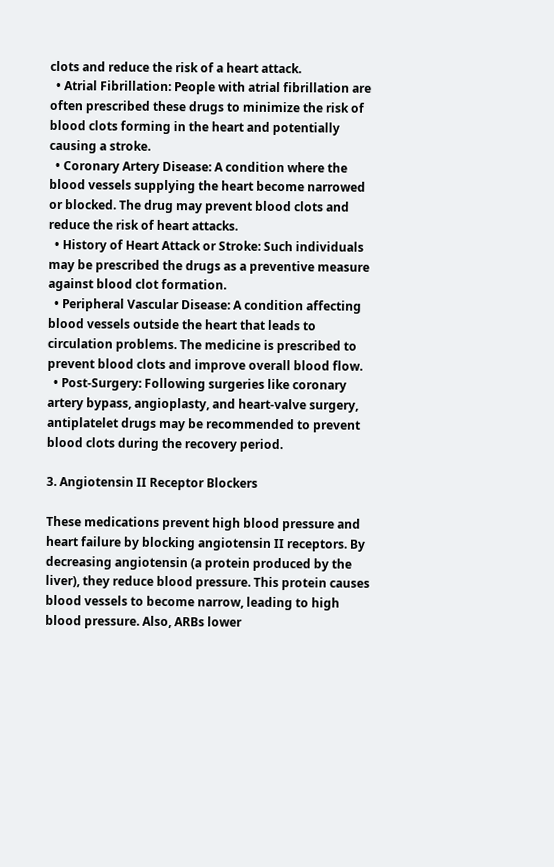clots and reduce the risk of a heart attack.
  • Atrial Fibrillation: People with atrial fibrillation are often prescribed these drugs to minimize the risk of blood clots forming in the heart and potentially causing a stroke.
  • Coronary Artery Disease: A condition where the blood vessels supplying the heart become narrowed or blocked. The drug may prevent blood clots and reduce the risk of heart attacks.
  • History of Heart Attack or Stroke: Such individuals may be prescribed the drugs as a preventive measure against blood clot formation.
  • Peripheral Vascular Disease: A condition affecting blood vessels outside the heart that leads to circulation problems. The medicine is prescribed to prevent blood clots and improve overall blood flow.
  • Post-Surgery: Following surgeries like coronary artery bypass, angioplasty, and heart-valve surgery, antiplatelet drugs may be recommended to prevent blood clots during the recovery period.

3. Angiotensin II Receptor Blockers

These medications prevent high blood pressure and heart failure by blocking angiotensin II receptors. By decreasing angiotensin (a protein produced by the liver), they reduce blood pressure. This protein causes blood vessels to become narrow, leading to high blood pressure. Also, ARBs lower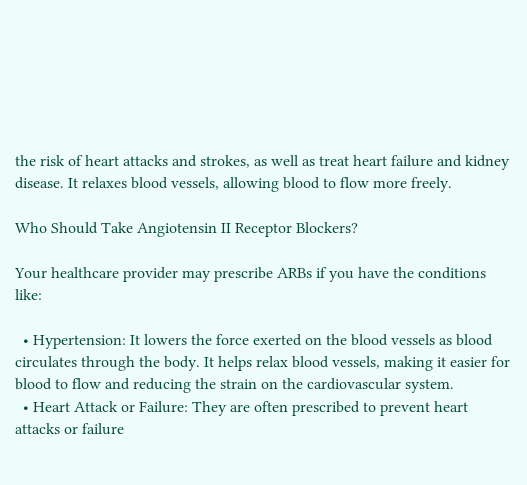the risk of heart attacks and strokes, as well as treat heart failure and kidney disease. It relaxes blood vessels, allowing blood to flow more freely.

Who Should Take Angiotensin II Receptor Blockers?

Your healthcare provider may prescribe ARBs if you have the conditions like:

  • Hypertension: It lowers the force exerted on the blood vessels as blood circulates through the body. It helps relax blood vessels, making it easier for blood to flow and reducing the strain on the cardiovascular system.
  • Heart Attack or Failure: They are often prescribed to prevent heart attacks or failure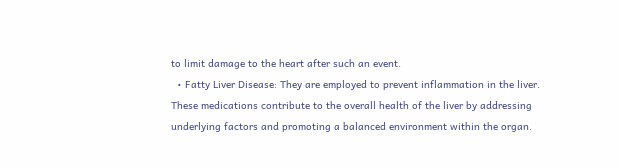to limit damage to the heart after such an event.
  • Fatty Liver Disease: They are employed to prevent inflammation in the liver. These medications contribute to the overall health of the liver by addressing underlying factors and promoting a balanced environment within the organ.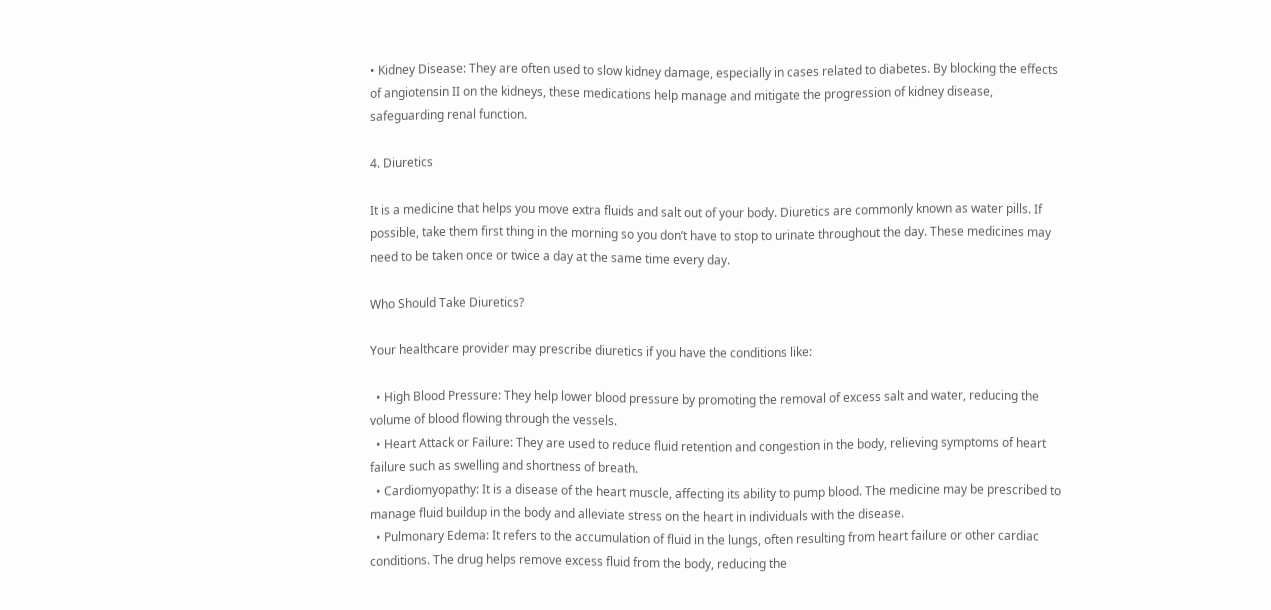• Kidney Disease: They are often used to slow kidney damage, especially in cases related to diabetes. By blocking the effects of angiotensin II on the kidneys, these medications help manage and mitigate the progression of kidney disease, safeguarding renal function.

4. Diuretics

It is a medicine that helps you move extra fluids and salt out of your body. Diuretics are commonly known as water pills. If possible, take them first thing in the morning so you don’t have to stop to urinate throughout the day. These medicines may need to be taken once or twice a day at the same time every day.

Who Should Take Diuretics?

Your healthcare provider may prescribe diuretics if you have the conditions like:

  • High Blood Pressure: They help lower blood pressure by promoting the removal of excess salt and water, reducing the volume of blood flowing through the vessels.
  • Heart Attack or Failure: They are used to reduce fluid retention and congestion in the body, relieving symptoms of heart failure such as swelling and shortness of breath.
  • Cardiomyopathy: It is a disease of the heart muscle, affecting its ability to pump blood. The medicine may be prescribed to manage fluid buildup in the body and alleviate stress on the heart in individuals with the disease.
  • Pulmonary Edema: It refers to the accumulation of fluid in the lungs, often resulting from heart failure or other cardiac conditions. The drug helps remove excess fluid from the body, reducing the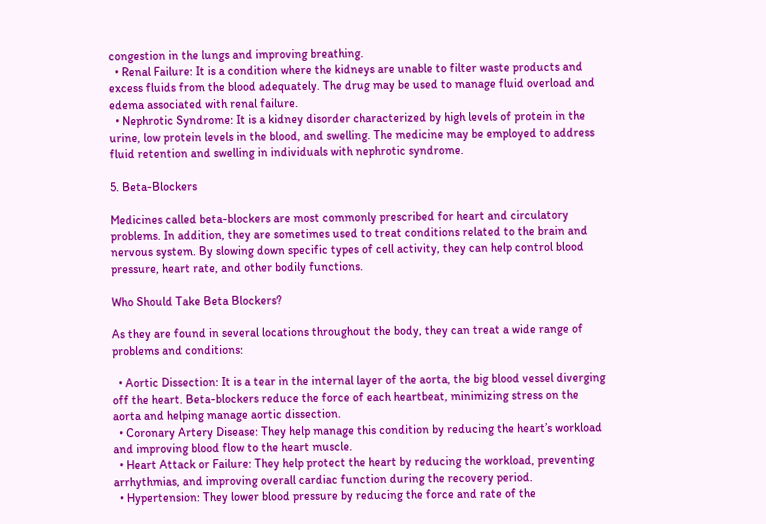congestion in the lungs and improving breathing.
  • Renal Failure: It is a condition where the kidneys are unable to filter waste products and excess fluids from the blood adequately. The drug may be used to manage fluid overload and edema associated with renal failure.
  • Nephrotic Syndrome: It is a kidney disorder characterized by high levels of protein in the urine, low protein levels in the blood, and swelling. The medicine may be employed to address fluid retention and swelling in individuals with nephrotic syndrome.

5. Beta-Blockers

Medicines called beta-blockers are most commonly prescribed for heart and circulatory problems. In addition, they are sometimes used to treat conditions related to the brain and nervous system. By slowing down specific types of cell activity, they can help control blood pressure, heart rate, and other bodily functions.

Who Should Take Beta Blockers?

As they are found in several locations throughout the body, they can treat a wide range of problems and conditions:

  • Aortic Dissection: It is a tear in the internal layer of the aorta, the big blood vessel diverging off the heart. Beta-blockers reduce the force of each heartbeat, minimizing stress on the aorta and helping manage aortic dissection.
  • Coronary Artery Disease: They help manage this condition by reducing the heart’s workload and improving blood flow to the heart muscle.
  • Heart Attack or Failure: They help protect the heart by reducing the workload, preventing arrhythmias, and improving overall cardiac function during the recovery period.
  • Hypertension: They lower blood pressure by reducing the force and rate of the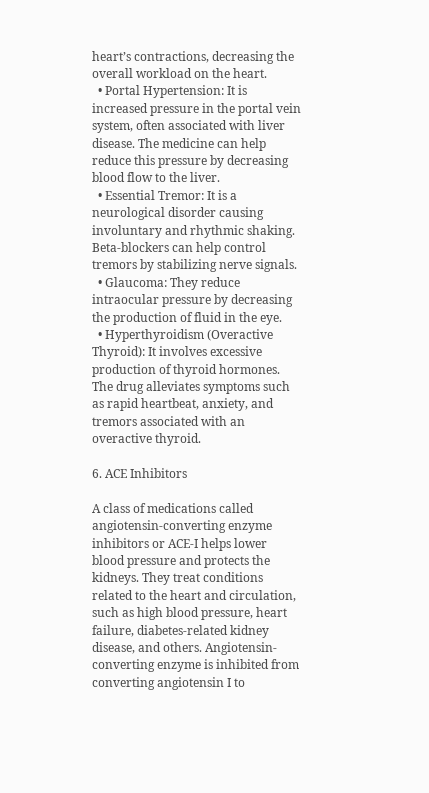heart’s contractions, decreasing the overall workload on the heart.
  • Portal Hypertension: It is increased pressure in the portal vein system, often associated with liver disease. The medicine can help reduce this pressure by decreasing blood flow to the liver.
  • Essential Tremor: It is a neurological disorder causing involuntary and rhythmic shaking. Beta-blockers can help control tremors by stabilizing nerve signals.
  • Glaucoma: They reduce intraocular pressure by decreasing the production of fluid in the eye.
  • Hyperthyroidism (Overactive Thyroid): It involves excessive production of thyroid hormones. The drug alleviates symptoms such as rapid heartbeat, anxiety, and tremors associated with an overactive thyroid.

6. ACE Inhibitors

A class of medications called angiotensin-converting enzyme inhibitors or ACE-I helps lower blood pressure and protects the kidneys. They treat conditions related to the heart and circulation, such as high blood pressure, heart failure, diabetes-related kidney disease, and others. Angiotensin-converting enzyme is inhibited from converting angiotensin I to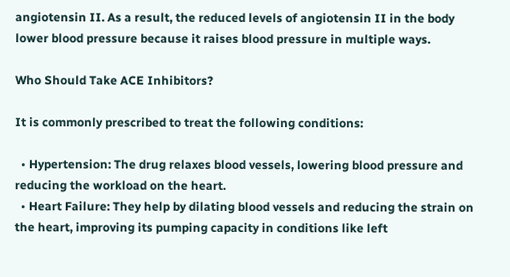angiotensin II. As a result, the reduced levels of angiotensin II in the body lower blood pressure because it raises blood pressure in multiple ways.

Who Should Take ACE Inhibitors?

It is commonly prescribed to treat the following conditions:

  • Hypertension: The drug relaxes blood vessels, lowering blood pressure and reducing the workload on the heart.
  • Heart Failure: They help by dilating blood vessels and reducing the strain on the heart, improving its pumping capacity in conditions like left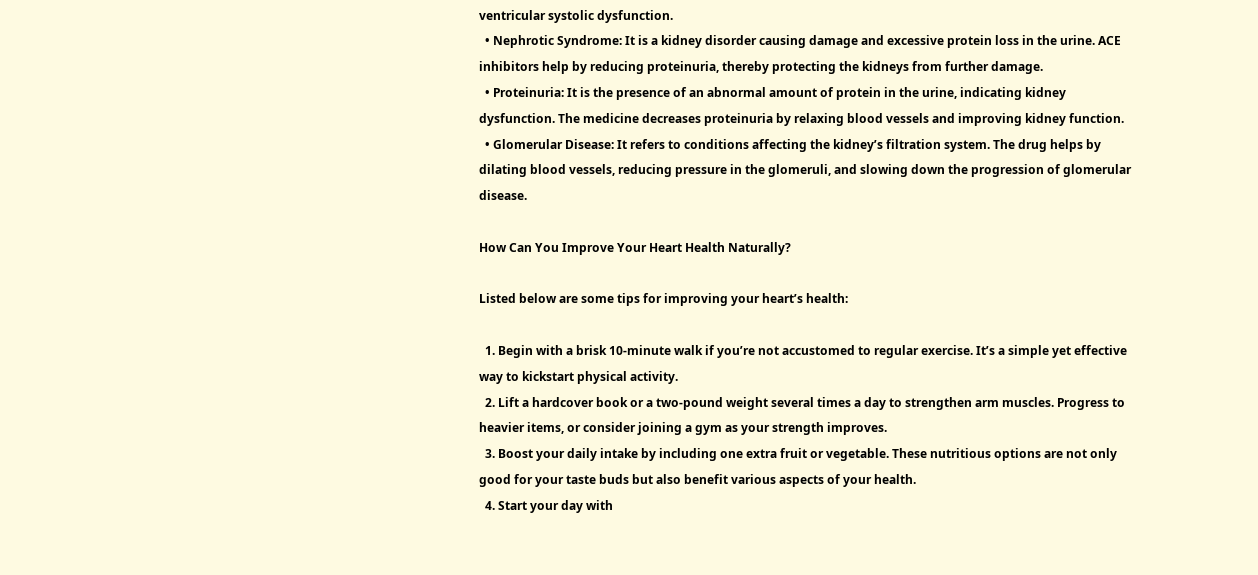ventricular systolic dysfunction.
  • Nephrotic Syndrome: It is a kidney disorder causing damage and excessive protein loss in the urine. ACE inhibitors help by reducing proteinuria, thereby protecting the kidneys from further damage.
  • Proteinuria: It is the presence of an abnormal amount of protein in the urine, indicating kidney dysfunction. The medicine decreases proteinuria by relaxing blood vessels and improving kidney function.
  • Glomerular Disease: It refers to conditions affecting the kidney’s filtration system. The drug helps by dilating blood vessels, reducing pressure in the glomeruli, and slowing down the progression of glomerular disease.

How Can You Improve Your Heart Health Naturally?

Listed below are some tips for improving your heart’s health:

  1. Begin with a brisk 10-minute walk if you’re not accustomed to regular exercise. It’s a simple yet effective way to kickstart physical activity.
  2. Lift a hardcover book or a two-pound weight several times a day to strengthen arm muscles. Progress to heavier items, or consider joining a gym as your strength improves.
  3. Boost your daily intake by including one extra fruit or vegetable. These nutritious options are not only good for your taste buds but also benefit various aspects of your health.
  4. Start your day with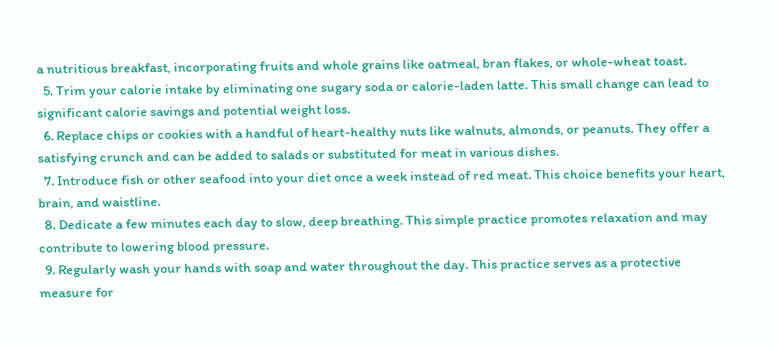a nutritious breakfast, incorporating fruits and whole grains like oatmeal, bran flakes, or whole-wheat toast.
  5. Trim your calorie intake by eliminating one sugary soda or calorie-laden latte. This small change can lead to significant calorie savings and potential weight loss.
  6. Replace chips or cookies with a handful of heart-healthy nuts like walnuts, almonds, or peanuts. They offer a satisfying crunch and can be added to salads or substituted for meat in various dishes.
  7. Introduce fish or other seafood into your diet once a week instead of red meat. This choice benefits your heart, brain, and waistline.
  8. Dedicate a few minutes each day to slow, deep breathing. This simple practice promotes relaxation and may contribute to lowering blood pressure.
  9. Regularly wash your hands with soap and water throughout the day. This practice serves as a protective measure for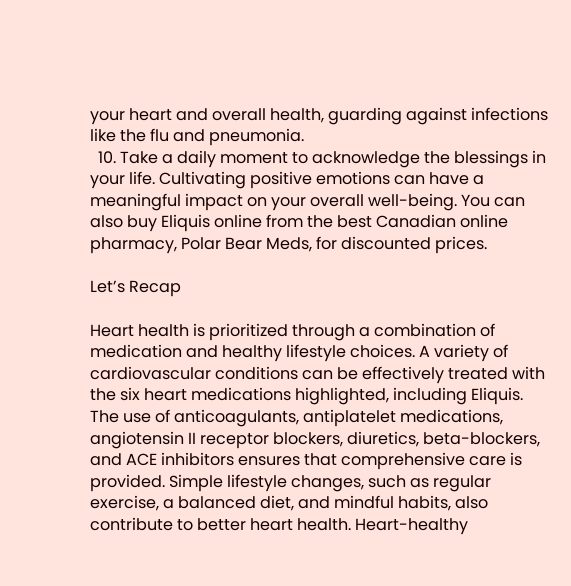your heart and overall health, guarding against infections like the flu and pneumonia.
  10. Take a daily moment to acknowledge the blessings in your life. Cultivating positive emotions can have a meaningful impact on your overall well-being. You can also buy Eliquis online from the best Canadian online pharmacy, Polar Bear Meds, for discounted prices.

Let’s Recap

Heart health is prioritized through a combination of medication and healthy lifestyle choices. A variety of cardiovascular conditions can be effectively treated with the six heart medications highlighted, including Eliquis. The use of anticoagulants, antiplatelet medications, angiotensin II receptor blockers, diuretics, beta-blockers, and ACE inhibitors ensures that comprehensive care is provided. Simple lifestyle changes, such as regular exercise, a balanced diet, and mindful habits, also contribute to better heart health. Heart-healthy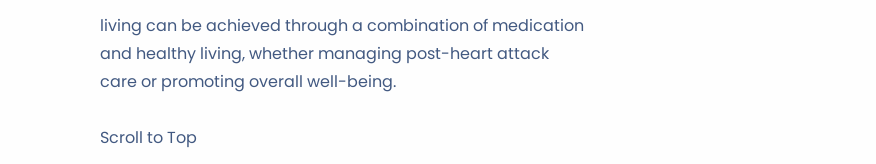living can be achieved through a combination of medication and healthy living, whether managing post-heart attack care or promoting overall well-being.

Scroll to Top